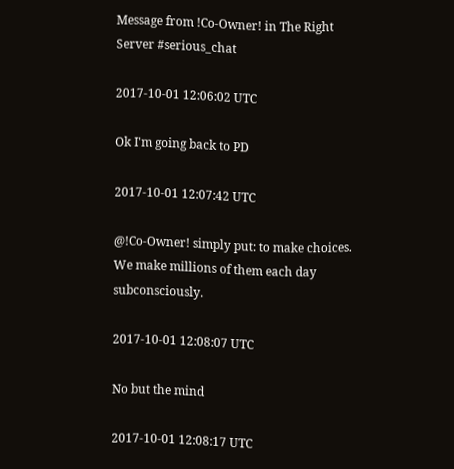Message from !Co-Owner! in The Right Server #serious_chat

2017-10-01 12:06:02 UTC

Ok I'm going back to PD

2017-10-01 12:07:42 UTC

@!Co-Owner! simply put: to make choices. We make millions of them each day subconsciously.

2017-10-01 12:08:07 UTC

No but the mind

2017-10-01 12:08:17 UTC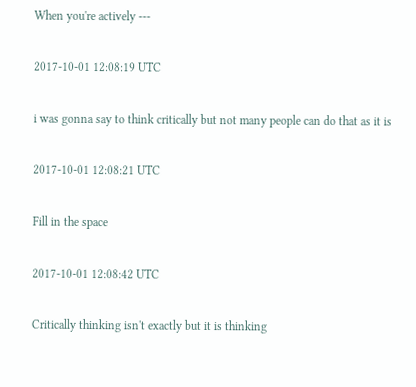When you're actively ---

2017-10-01 12:08:19 UTC

i was gonna say to think critically but not many people can do that as it is

2017-10-01 12:08:21 UTC

Fill in the space

2017-10-01 12:08:42 UTC

Critically thinking isn't exactly but it is thinking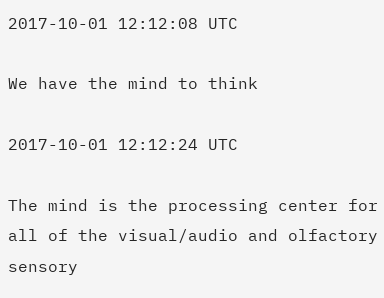2017-10-01 12:12:08 UTC

We have the mind to think

2017-10-01 12:12:24 UTC

The mind is the processing center for all of the visual/audio and olfactory sensory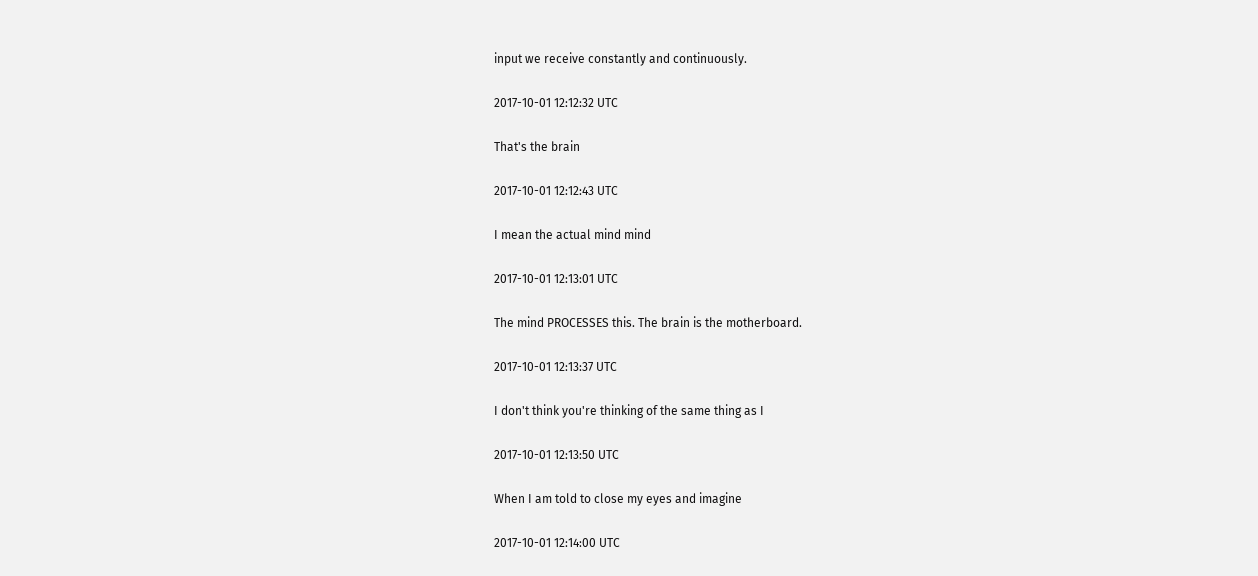input we receive constantly and continuously.

2017-10-01 12:12:32 UTC

That's the brain

2017-10-01 12:12:43 UTC

I mean the actual mind mind

2017-10-01 12:13:01 UTC

The mind PROCESSES this. The brain is the motherboard.

2017-10-01 12:13:37 UTC

I don't think you're thinking of the same thing as I

2017-10-01 12:13:50 UTC

When I am told to close my eyes and imagine

2017-10-01 12:14:00 UTC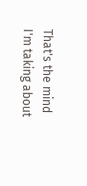That's the mind I'm taking about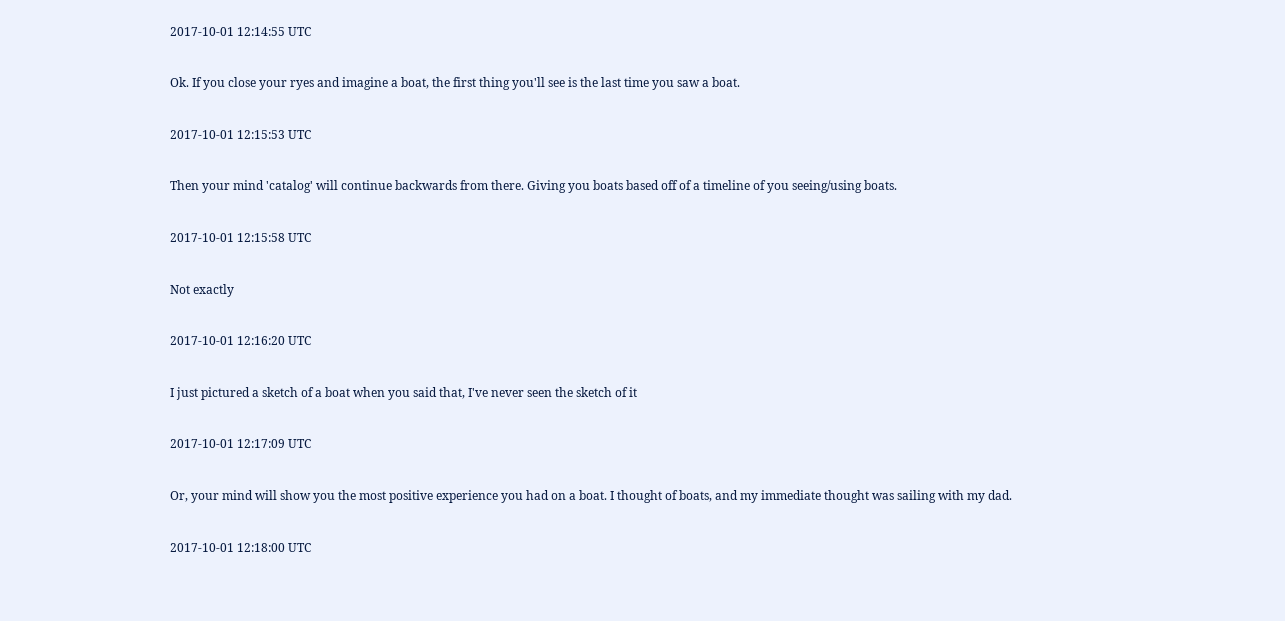2017-10-01 12:14:55 UTC

Ok. If you close your ryes and imagine a boat, the first thing you'll see is the last time you saw a boat.

2017-10-01 12:15:53 UTC

Then your mind 'catalog' will continue backwards from there. Giving you boats based off of a timeline of you seeing/using boats.

2017-10-01 12:15:58 UTC

Not exactly

2017-10-01 12:16:20 UTC

I just pictured a sketch of a boat when you said that, I've never seen the sketch of it

2017-10-01 12:17:09 UTC

Or, your mind will show you the most positive experience you had on a boat. I thought of boats, and my immediate thought was sailing with my dad.

2017-10-01 12:18:00 UTC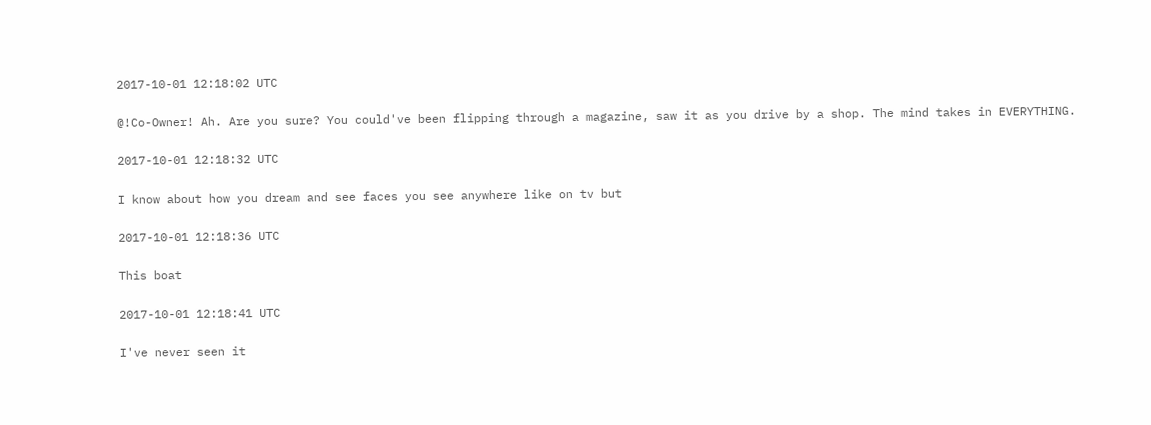2017-10-01 12:18:02 UTC

@!Co-Owner! Ah. Are you sure? You could've been flipping through a magazine, saw it as you drive by a shop. The mind takes in EVERYTHING.

2017-10-01 12:18:32 UTC

I know about how you dream and see faces you see anywhere like on tv but

2017-10-01 12:18:36 UTC

This boat

2017-10-01 12:18:41 UTC

I've never seen it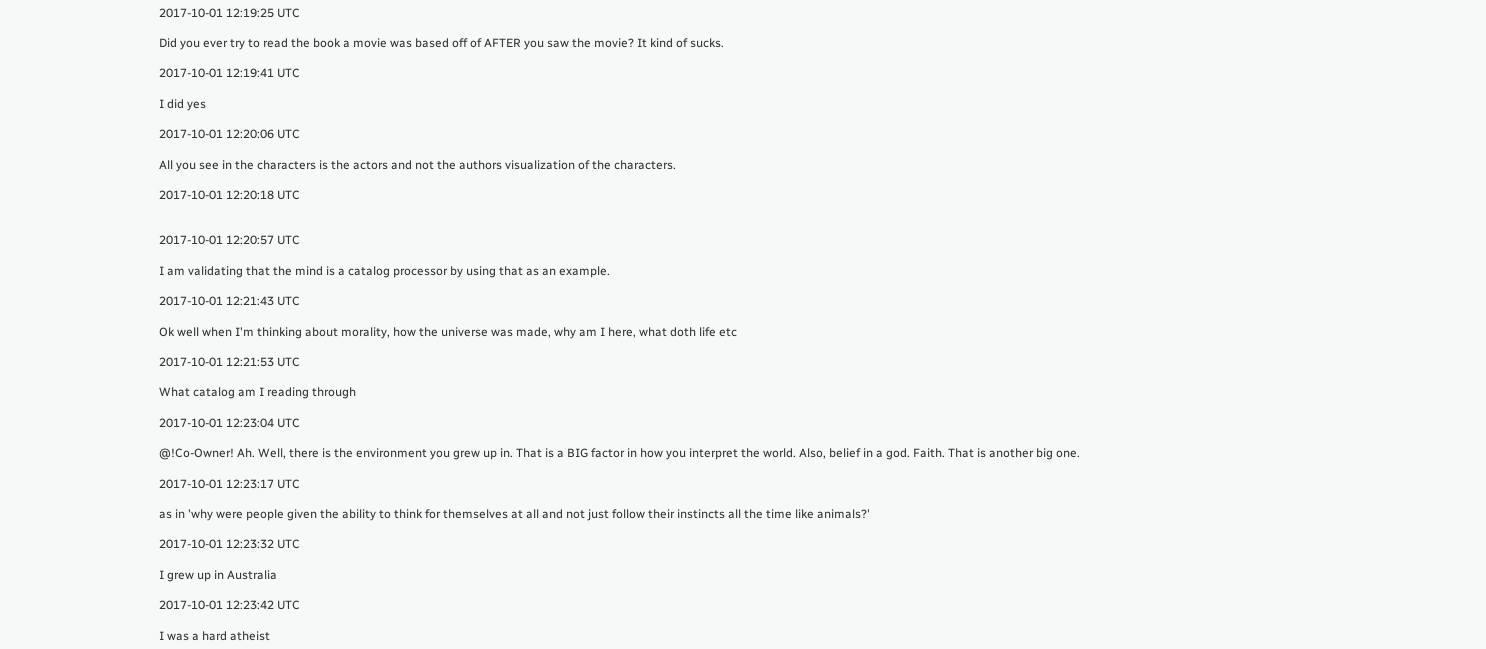2017-10-01 12:19:25 UTC

Did you ever try to read the book a movie was based off of AFTER you saw the movie? It kind of sucks.

2017-10-01 12:19:41 UTC

I did yes

2017-10-01 12:20:06 UTC

All you see in the characters is the actors and not the authors visualization of the characters.

2017-10-01 12:20:18 UTC


2017-10-01 12:20:57 UTC

I am validating that the mind is a catalog processor by using that as an example.

2017-10-01 12:21:43 UTC

Ok well when I'm thinking about morality, how the universe was made, why am I here, what doth life etc

2017-10-01 12:21:53 UTC

What catalog am I reading through

2017-10-01 12:23:04 UTC

@!Co-Owner! Ah. Well, there is the environment you grew up in. That is a BIG factor in how you interpret the world. Also, belief in a god. Faith. That is another big one.

2017-10-01 12:23:17 UTC

as in 'why were people given the ability to think for themselves at all and not just follow their instincts all the time like animals?'

2017-10-01 12:23:32 UTC

I grew up in Australia

2017-10-01 12:23:42 UTC

I was a hard atheist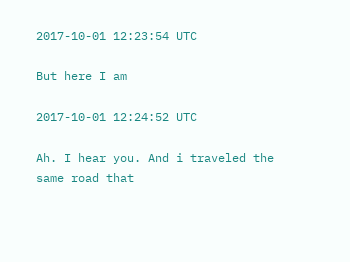2017-10-01 12:23:54 UTC

But here I am

2017-10-01 12:24:52 UTC

Ah. I hear you. And i traveled the same road that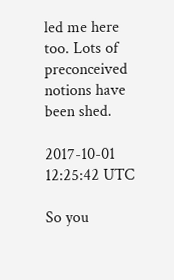led me here too. Lots of preconceived notions have been shed.

2017-10-01 12:25:42 UTC

So you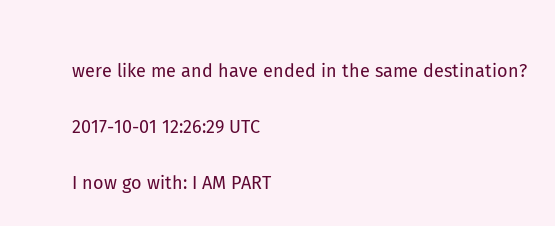were like me and have ended in the same destination?

2017-10-01 12:26:29 UTC

I now go with: I AM PART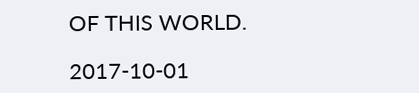OF THIS WORLD.

2017-10-01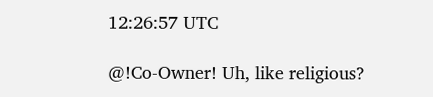12:26:57 UTC

@!Co-Owner! Uh, like religious?